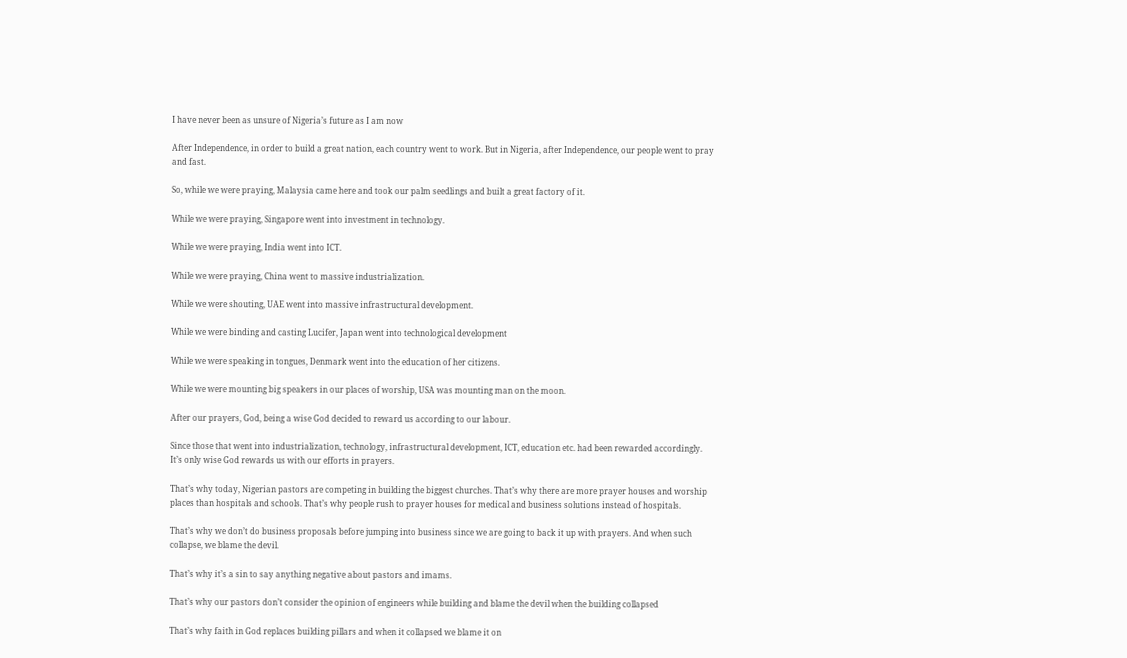I have never been as unsure of Nigeria’s future as I am now

After Independence, in order to build a great nation, each country went to work. But in Nigeria, after Independence, our people went to pray and fast.

So, while we were praying, Malaysia came here and took our palm seedlings and built a great factory of it.

While we were praying, Singapore went into investment in technology.

While we were praying, India went into ICT.

While we were praying, China went to massive industrialization.

While we were shouting, UAE went into massive infrastructural development.

While we were binding and casting Lucifer, Japan went into technological development

While we were speaking in tongues, Denmark went into the education of her citizens.

While we were mounting big speakers in our places of worship, USA was mounting man on the moon.

After our prayers, God, being a wise God decided to reward us according to our labour.

Since those that went into industrialization, technology, infrastructural development, ICT, education etc. had been rewarded accordingly. It’s only wise God rewards us with our efforts in prayers.

That’s why today, Nigerian pastors are competing in building the biggest churches. That’s why there are more prayer houses and worship places than hospitals and schools. That’s why people rush to prayer houses for medical and business solutions instead of hospitals.

That’s why we don’t do business proposals before jumping into business since we are going to back it up with prayers. And when such collapse, we blame the devil.

That’s why it’s a sin to say anything negative about pastors and imams.

That’s why our pastors don’t consider the opinion of engineers while building and blame the devil when the building collapsed

That’s why faith in God replaces building pillars and when it collapsed we blame it on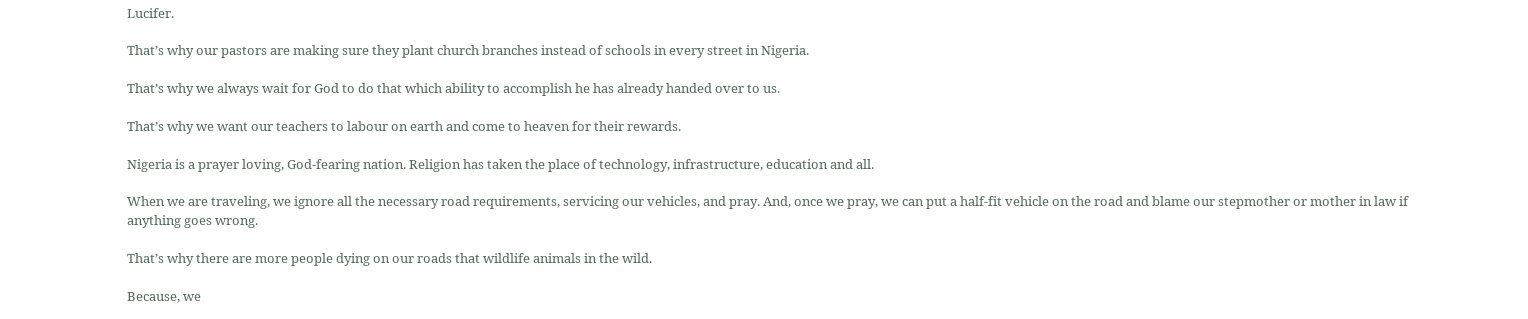Lucifer.

That’s why our pastors are making sure they plant church branches instead of schools in every street in Nigeria.

That’s why we always wait for God to do that which ability to accomplish he has already handed over to us.

That’s why we want our teachers to labour on earth and come to heaven for their rewards.

Nigeria is a prayer loving, God-fearing nation. Religion has taken the place of technology, infrastructure, education and all.

When we are traveling, we ignore all the necessary road requirements, servicing our vehicles, and pray. And, once we pray, we can put a half-fit vehicle on the road and blame our stepmother or mother in law if anything goes wrong.

That’s why there are more people dying on our roads that wildlife animals in the wild.

Because, we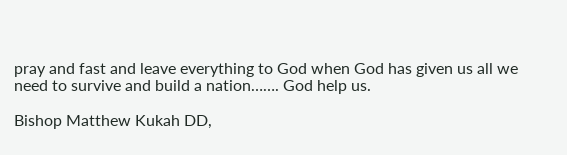pray and fast and leave everything to God when God has given us all we need to survive and build a nation……. God help us.

Bishop Matthew Kukah DD,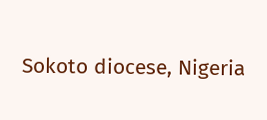Sokoto diocese, Nigeria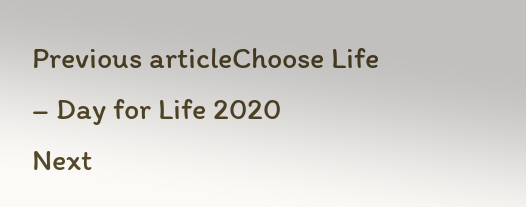Previous articleChoose Life – Day for Life 2020
Next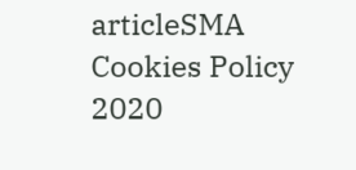articleSMA Cookies Policy 2020